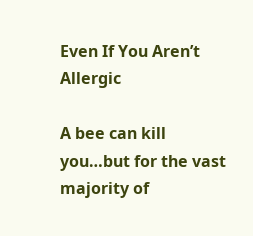Even If You Aren’t Allergic

A bee can kill you…but for the vast majority of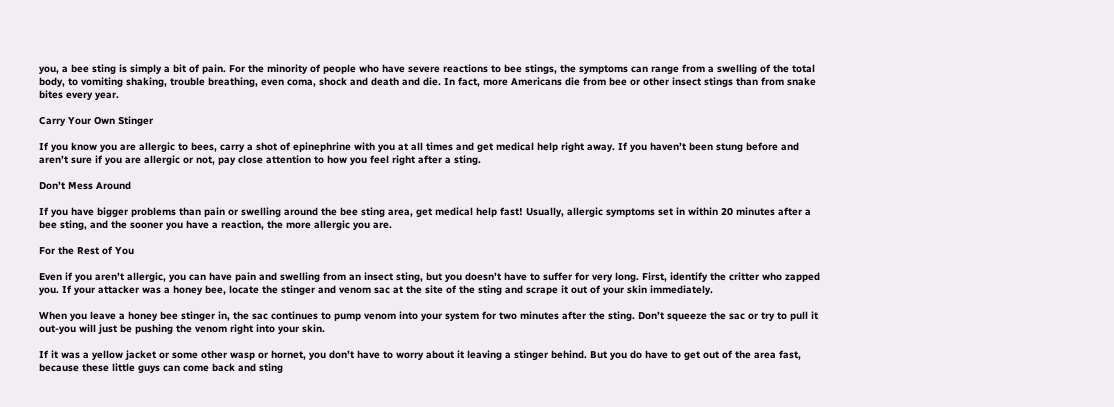you, a bee sting is simply a bit of pain. For the minority of people who have severe reactions to bee stings, the symptoms can range from a swelling of the total body, to vomiting shaking, trouble breathing, even coma, shock and death and die. In fact, more Americans die from bee or other insect stings than from snake bites every year.

Carry Your Own Stinger

If you know you are allergic to bees, carry a shot of epinephrine with you at all times and get medical help right away. If you haven’t been stung before and aren’t sure if you are allergic or not, pay close attention to how you feel right after a sting.

Don’t Mess Around

If you have bigger problems than pain or swelling around the bee sting area, get medical help fast! Usually, allergic symptoms set in within 20 minutes after a bee sting, and the sooner you have a reaction, the more allergic you are.

For the Rest of You

Even if you aren’t allergic, you can have pain and swelling from an insect sting, but you doesn’t have to suffer for very long. First, identify the critter who zapped you. If your attacker was a honey bee, locate the stinger and venom sac at the site of the sting and scrape it out of your skin immediately.

When you leave a honey bee stinger in, the sac continues to pump venom into your system for two minutes after the sting. Don’t squeeze the sac or try to pull it out-you will just be pushing the venom right into your skin.

If it was a yellow jacket or some other wasp or hornet, you don’t have to worry about it leaving a stinger behind. But you do have to get out of the area fast, because these little guys can come back and sting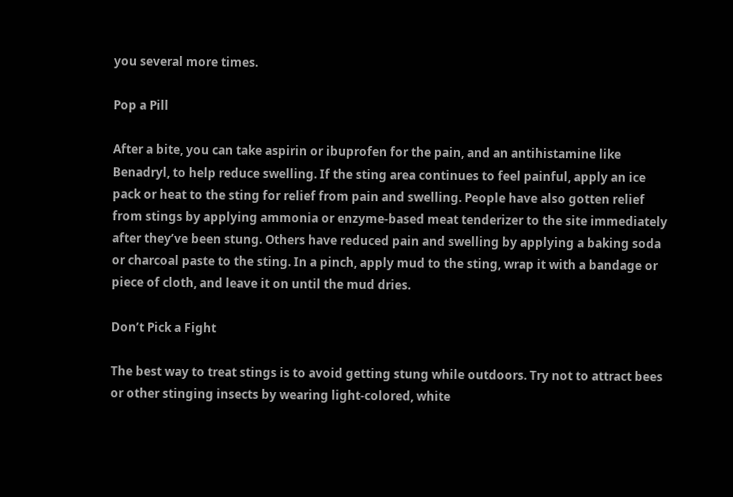you several more times.

Pop a Pill

After a bite, you can take aspirin or ibuprofen for the pain, and an antihistamine like Benadryl, to help reduce swelling. If the sting area continues to feel painful, apply an ice pack or heat to the sting for relief from pain and swelling. People have also gotten relief from stings by applying ammonia or enzyme-based meat tenderizer to the site immediately after they’ve been stung. Others have reduced pain and swelling by applying a baking soda or charcoal paste to the sting. In a pinch, apply mud to the sting, wrap it with a bandage or piece of cloth, and leave it on until the mud dries.

Don’t Pick a Fight

The best way to treat stings is to avoid getting stung while outdoors. Try not to attract bees or other stinging insects by wearing light-colored, white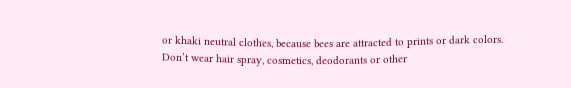or khaki neutral clothes, because bees are attracted to prints or dark colors. Don’t wear hair spray, cosmetics, deodorants or other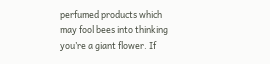perfumed products which may fool bees into thinking you’re a giant flower. If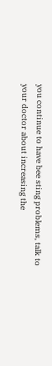you continue to have bee sting problems, talk to your doctor about increasing the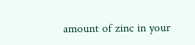amount of zinc in your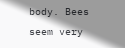body. Bees seem very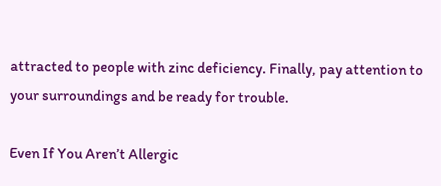attracted to people with zinc deficiency. Finally, pay attention to your surroundings and be ready for trouble.

Even If You Aren’t Allergic